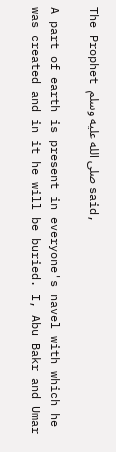The Prophet صلى الله عليه وسلم said,

A part of earth is present in everyone's navel with which he was created and in it he will be buried. I, Abu Bakr and Umar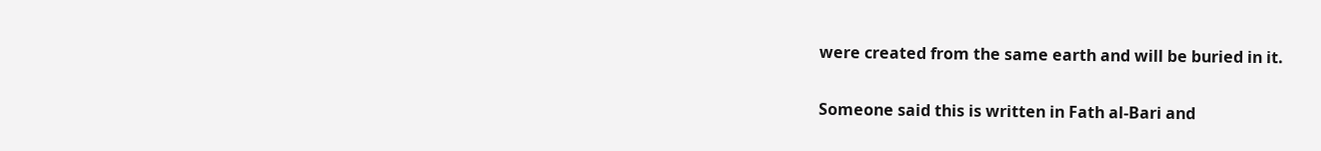were created from the same earth and will be buried in it.

Someone said this is written in Fath al-Bari and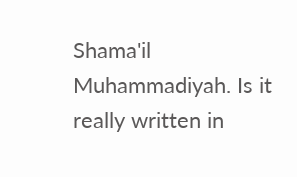Shama'il Muhammadiyah. Is it really written in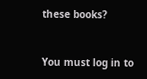these books?


You must log in to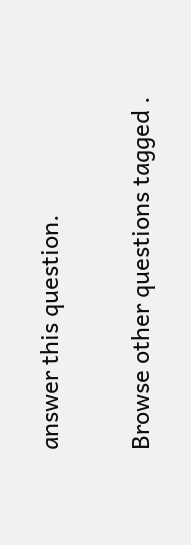answer this question.

Browse other questions tagged .